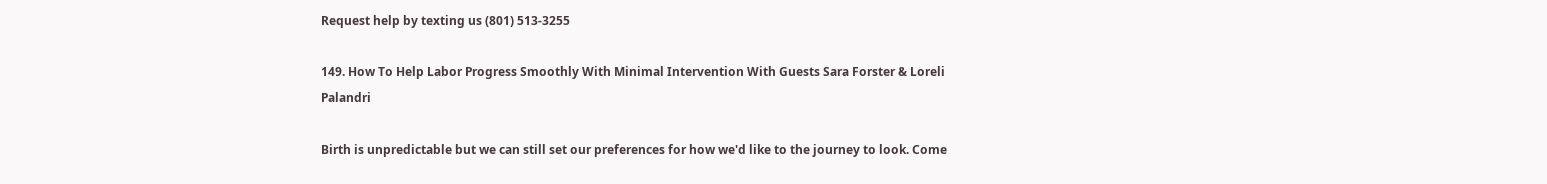Request help by texting us (801) 513-3255

149. How To Help Labor Progress Smoothly With Minimal Intervention With Guests Sara Forster & Loreli Palandri

Birth is unpredictable but we can still set our preferences for how we'd like to the journey to look. Come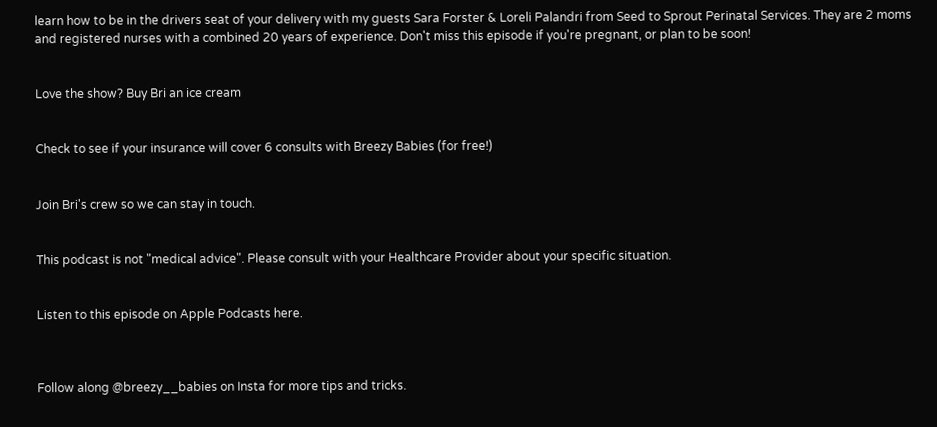learn how to be in the drivers seat of your delivery with my guests Sara Forster & Loreli Palandri from Seed to Sprout Perinatal Services. They are 2 moms and registered nurses with a combined 20 years of experience. Don't miss this episode if you're pregnant, or plan to be soon!


Love the show? Buy Bri an ice cream


Check to see if your insurance will cover 6 consults with Breezy Babies (for free!)


Join Bri's crew so we can stay in touch.


This podcast is not "medical advice". Please consult with your Healthcare Provider about your specific situation.


Listen to this episode on Apple Podcasts here.



Follow along @breezy__babies on Insta for more tips and tricks.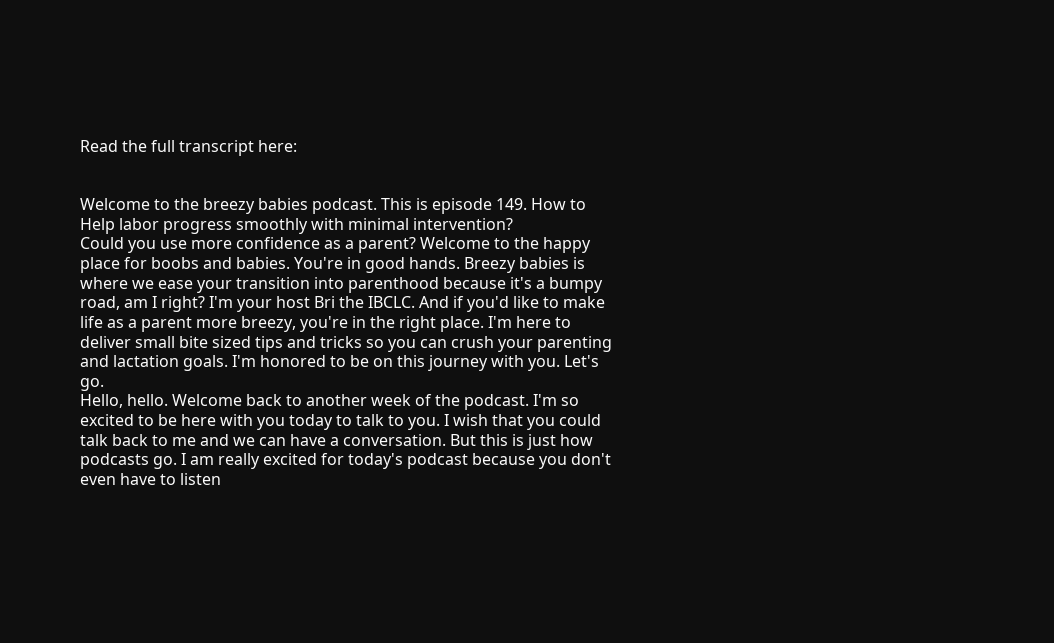Read the full transcript here:


Welcome to the breezy babies podcast. This is episode 149. How to Help labor progress smoothly with minimal intervention?
Could you use more confidence as a parent? Welcome to the happy place for boobs and babies. You're in good hands. Breezy babies is where we ease your transition into parenthood because it's a bumpy road, am I right? I'm your host Bri the IBCLC. And if you'd like to make life as a parent more breezy, you're in the right place. I'm here to deliver small bite sized tips and tricks so you can crush your parenting and lactation goals. I'm honored to be on this journey with you. Let's go.
Hello, hello. Welcome back to another week of the podcast. I'm so excited to be here with you today to talk to you. I wish that you could talk back to me and we can have a conversation. But this is just how podcasts go. I am really excited for today's podcast because you don't even have to listen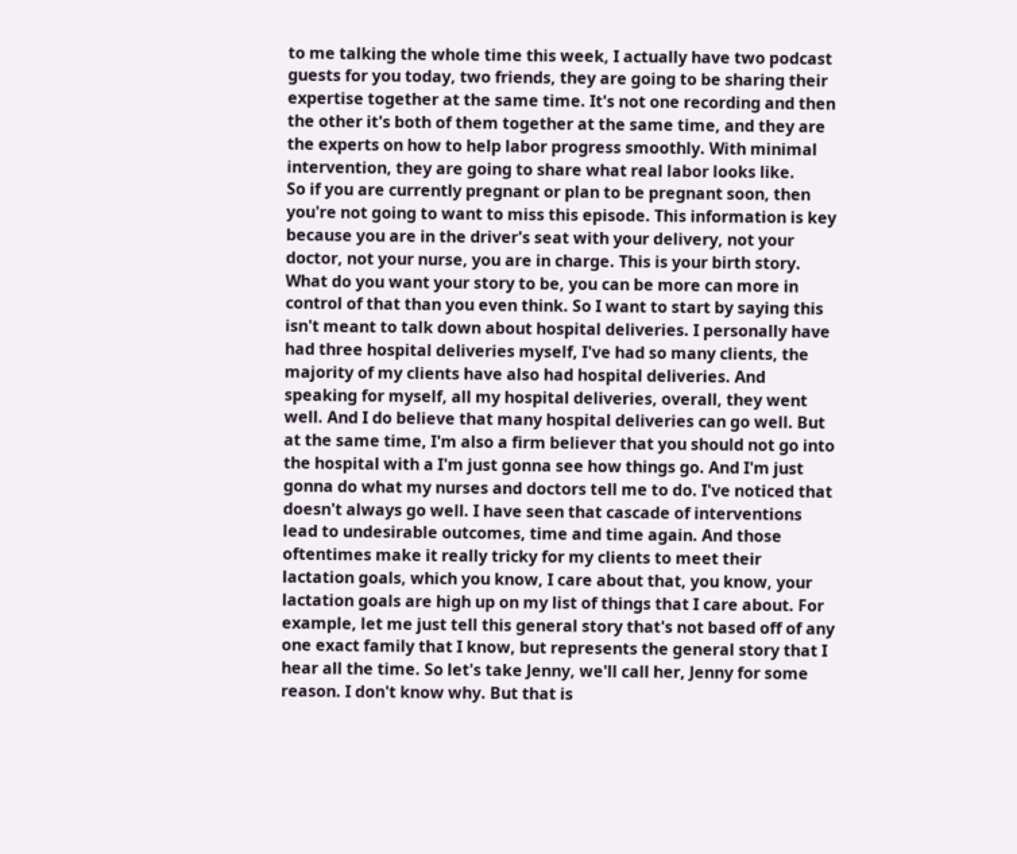to me talking the whole time this week, I actually have two podcast guests for you today, two friends, they are going to be sharing their expertise together at the same time. It's not one recording and then the other it's both of them together at the same time, and they are the experts on how to help labor progress smoothly. With minimal intervention, they are going to share what real labor looks like.
So if you are currently pregnant or plan to be pregnant soon, then you're not going to want to miss this episode. This information is key because you are in the driver's seat with your delivery, not your doctor, not your nurse, you are in charge. This is your birth story. What do you want your story to be, you can be more can more in control of that than you even think. So I want to start by saying this isn't meant to talk down about hospital deliveries. I personally have had three hospital deliveries myself, I've had so many clients, the majority of my clients have also had hospital deliveries. And speaking for myself, all my hospital deliveries, overall, they went well. And I do believe that many hospital deliveries can go well. But at the same time, I'm also a firm believer that you should not go into the hospital with a I'm just gonna see how things go. And I'm just gonna do what my nurses and doctors tell me to do. I've noticed that doesn't always go well. I have seen that cascade of interventions lead to undesirable outcomes, time and time again. And those oftentimes make it really tricky for my clients to meet their lactation goals, which you know, I care about that, you know, your lactation goals are high up on my list of things that I care about. For example, let me just tell this general story that's not based off of any one exact family that I know, but represents the general story that I hear all the time. So let's take Jenny, we'll call her, Jenny for some reason. I don't know why. But that is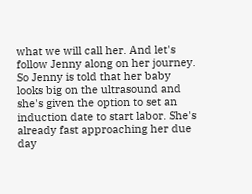what we will call her. And let's follow Jenny along on her journey. So Jenny is told that her baby looks big on the ultrasound and she's given the option to set an induction date to start labor. She's already fast approaching her due day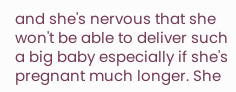and she's nervous that she won't be able to deliver such a big baby especially if she's pregnant much longer. She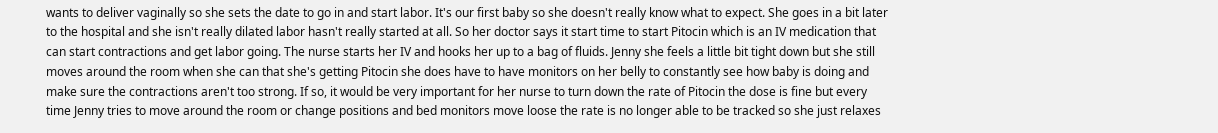wants to deliver vaginally so she sets the date to go in and start labor. It's our first baby so she doesn't really know what to expect. She goes in a bit later to the hospital and she isn't really dilated labor hasn't really started at all. So her doctor says it start time to start Pitocin which is an IV medication that can start contractions and get labor going. The nurse starts her IV and hooks her up to a bag of fluids. Jenny she feels a little bit tight down but she still moves around the room when she can that she's getting Pitocin she does have to have monitors on her belly to constantly see how baby is doing and make sure the contractions aren't too strong. If so, it would be very important for her nurse to turn down the rate of Pitocin the dose is fine but every time Jenny tries to move around the room or change positions and bed monitors move loose the rate is no longer able to be tracked so she just relaxes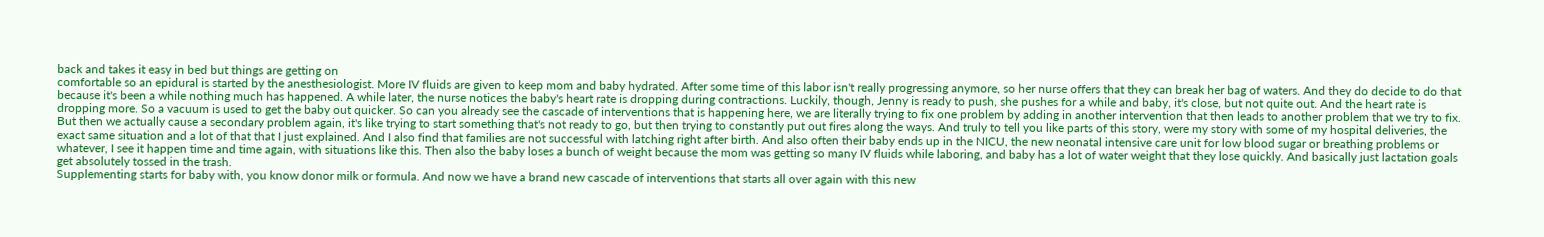back and takes it easy in bed but things are getting on
comfortable so an epidural is started by the anesthesiologist. More IV fluids are given to keep mom and baby hydrated. After some time of this labor isn't really progressing anymore, so her nurse offers that they can break her bag of waters. And they do decide to do that because it's been a while nothing much has happened. A while later, the nurse notices the baby's heart rate is dropping during contractions. Luckily, though, Jenny is ready to push, she pushes for a while and baby, it's close, but not quite out. And the heart rate is dropping more. So a vacuum is used to get the baby out quicker. So can you already see the cascade of interventions that is happening here, we are literally trying to fix one problem by adding in another intervention that then leads to another problem that we try to fix. But then we actually cause a secondary problem again, it's like trying to start something that's not ready to go, but then trying to constantly put out fires along the ways. And truly to tell you like parts of this story, were my story with some of my hospital deliveries, the exact same situation and a lot of that that I just explained. And I also find that families are not successful with latching right after birth. And also often their baby ends up in the NICU, the new neonatal intensive care unit for low blood sugar or breathing problems or whatever, I see it happen time and time again, with situations like this. Then also the baby loses a bunch of weight because the mom was getting so many IV fluids while laboring, and baby has a lot of water weight that they lose quickly. And basically just lactation goals get absolutely tossed in the trash.
Supplementing starts for baby with, you know donor milk or formula. And now we have a brand new cascade of interventions that starts all over again with this new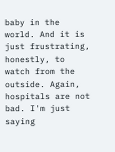baby in the world. And it is just frustrating, honestly, to watch from the outside. Again, hospitals are not bad. I'm just saying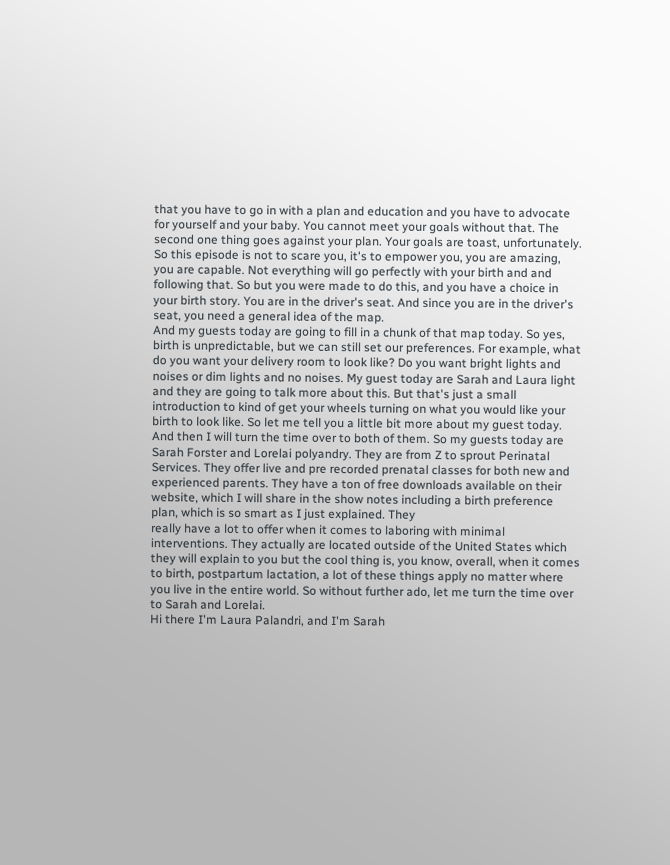that you have to go in with a plan and education and you have to advocate for yourself and your baby. You cannot meet your goals without that. The second one thing goes against your plan. Your goals are toast, unfortunately. So this episode is not to scare you, it's to empower you, you are amazing, you are capable. Not everything will go perfectly with your birth and and following that. So but you were made to do this, and you have a choice in your birth story. You are in the driver's seat. And since you are in the driver's seat, you need a general idea of the map.
And my guests today are going to fill in a chunk of that map today. So yes, birth is unpredictable, but we can still set our preferences. For example, what do you want your delivery room to look like? Do you want bright lights and noises or dim lights and no noises. My guest today are Sarah and Laura light and they are going to talk more about this. But that's just a small introduction to kind of get your wheels turning on what you would like your birth to look like. So let me tell you a little bit more about my guest today. And then I will turn the time over to both of them. So my guests today are Sarah Forster and Lorelai polyandry. They are from Z to sprout Perinatal Services. They offer live and pre recorded prenatal classes for both new and experienced parents. They have a ton of free downloads available on their website, which I will share in the show notes including a birth preference plan, which is so smart as I just explained. They
really have a lot to offer when it comes to laboring with minimal interventions. They actually are located outside of the United States which they will explain to you but the cool thing is, you know, overall, when it comes to birth, postpartum lactation, a lot of these things apply no matter where you live in the entire world. So without further ado, let me turn the time over to Sarah and Lorelai.
Hi there I'm Laura Palandri, and I'm Sarah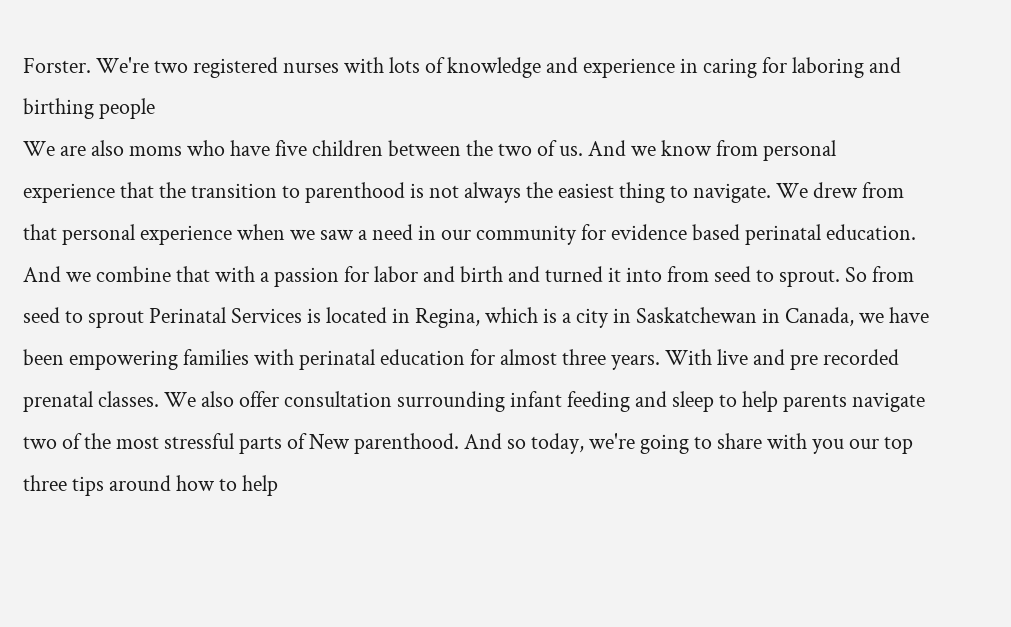Forster. We're two registered nurses with lots of knowledge and experience in caring for laboring and birthing people
We are also moms who have five children between the two of us. And we know from personal experience that the transition to parenthood is not always the easiest thing to navigate. We drew from that personal experience when we saw a need in our community for evidence based perinatal education. And we combine that with a passion for labor and birth and turned it into from seed to sprout. So from seed to sprout Perinatal Services is located in Regina, which is a city in Saskatchewan in Canada, we have been empowering families with perinatal education for almost three years. With live and pre recorded prenatal classes. We also offer consultation surrounding infant feeding and sleep to help parents navigate two of the most stressful parts of New parenthood. And so today, we're going to share with you our top three tips around how to help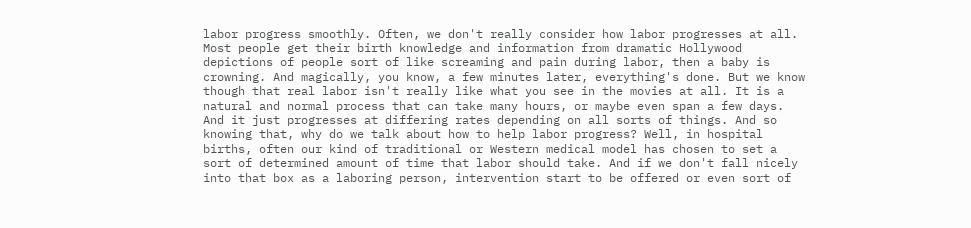labor progress smoothly. Often, we don't really consider how labor progresses at all. Most people get their birth knowledge and information from dramatic Hollywood depictions of people sort of like screaming and pain during labor, then a baby is crowning. And magically, you know, a few minutes later, everything's done. But we know though that real labor isn't really like what you see in the movies at all. It is a natural and normal process that can take many hours, or maybe even span a few days. And it just progresses at differing rates depending on all sorts of things. And so knowing that, why do we talk about how to help labor progress? Well, in hospital births, often our kind of traditional or Western medical model has chosen to set a sort of determined amount of time that labor should take. And if we don't fall nicely into that box as a laboring person, intervention start to be offered or even sort of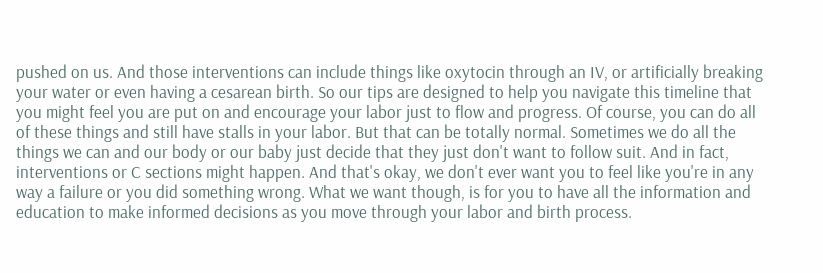pushed on us. And those interventions can include things like oxytocin through an IV, or artificially breaking your water or even having a cesarean birth. So our tips are designed to help you navigate this timeline that you might feel you are put on and encourage your labor just to flow and progress. Of course, you can do all of these things and still have stalls in your labor. But that can be totally normal. Sometimes we do all the things we can and our body or our baby just decide that they just don't want to follow suit. And in fact, interventions or C sections might happen. And that's okay, we don't ever want you to feel like you're in any way a failure or you did something wrong. What we want though, is for you to have all the information and education to make informed decisions as you move through your labor and birth process.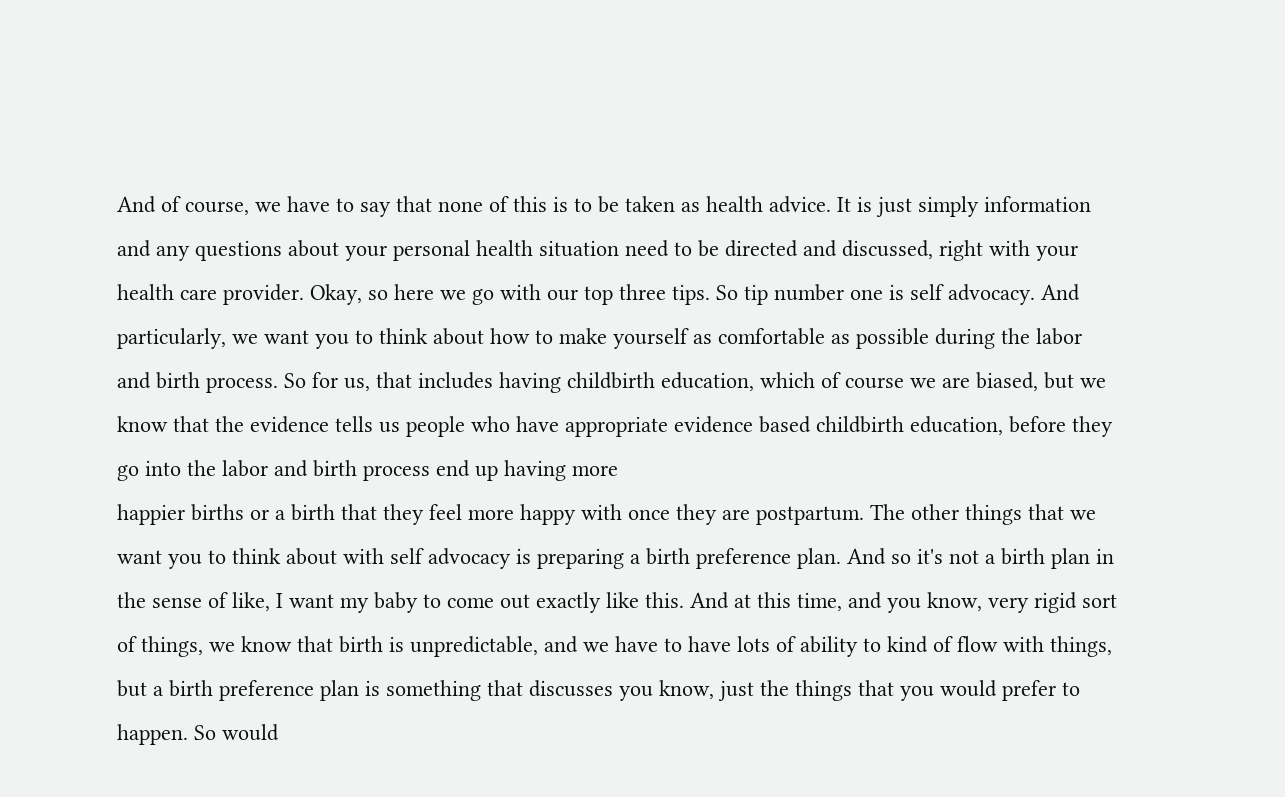And of course, we have to say that none of this is to be taken as health advice. It is just simply information and any questions about your personal health situation need to be directed and discussed, right with your health care provider. Okay, so here we go with our top three tips. So tip number one is self advocacy. And particularly, we want you to think about how to make yourself as comfortable as possible during the labor and birth process. So for us, that includes having childbirth education, which of course we are biased, but we know that the evidence tells us people who have appropriate evidence based childbirth education, before they go into the labor and birth process end up having more
happier births or a birth that they feel more happy with once they are postpartum. The other things that we want you to think about with self advocacy is preparing a birth preference plan. And so it's not a birth plan in the sense of like, I want my baby to come out exactly like this. And at this time, and you know, very rigid sort of things, we know that birth is unpredictable, and we have to have lots of ability to kind of flow with things, but a birth preference plan is something that discusses you know, just the things that you would prefer to happen. So would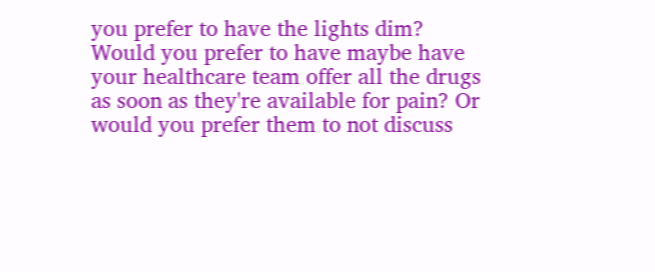you prefer to have the lights dim? Would you prefer to have maybe have your healthcare team offer all the drugs as soon as they're available for pain? Or would you prefer them to not discuss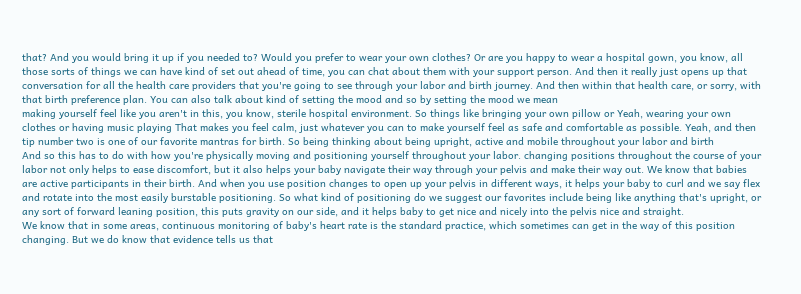that? And you would bring it up if you needed to? Would you prefer to wear your own clothes? Or are you happy to wear a hospital gown, you know, all those sorts of things we can have kind of set out ahead of time, you can chat about them with your support person. And then it really just opens up that conversation for all the health care providers that you're going to see through your labor and birth journey. And then within that health care, or sorry, with that birth preference plan. You can also talk about kind of setting the mood and so by setting the mood we mean
making yourself feel like you aren't in this, you know, sterile hospital environment. So things like bringing your own pillow or Yeah, wearing your own clothes or having music playing That makes you feel calm, just whatever you can to make yourself feel as safe and comfortable as possible. Yeah, and then tip number two is one of our favorite mantras for birth. So being thinking about being upright, active and mobile throughout your labor and birth
And so this has to do with how you're physically moving and positioning yourself throughout your labor. changing positions throughout the course of your labor not only helps to ease discomfort, but it also helps your baby navigate their way through your pelvis and make their way out. We know that babies are active participants in their birth. And when you use position changes to open up your pelvis in different ways, it helps your baby to curl and we say flex and rotate into the most easily burstable positioning. So what kind of positioning do we suggest our favorites include being like anything that's upright, or any sort of forward leaning position, this puts gravity on our side, and it helps baby to get nice and nicely into the pelvis nice and straight.
We know that in some areas, continuous monitoring of baby's heart rate is the standard practice, which sometimes can get in the way of this position changing. But we do know that evidence tells us that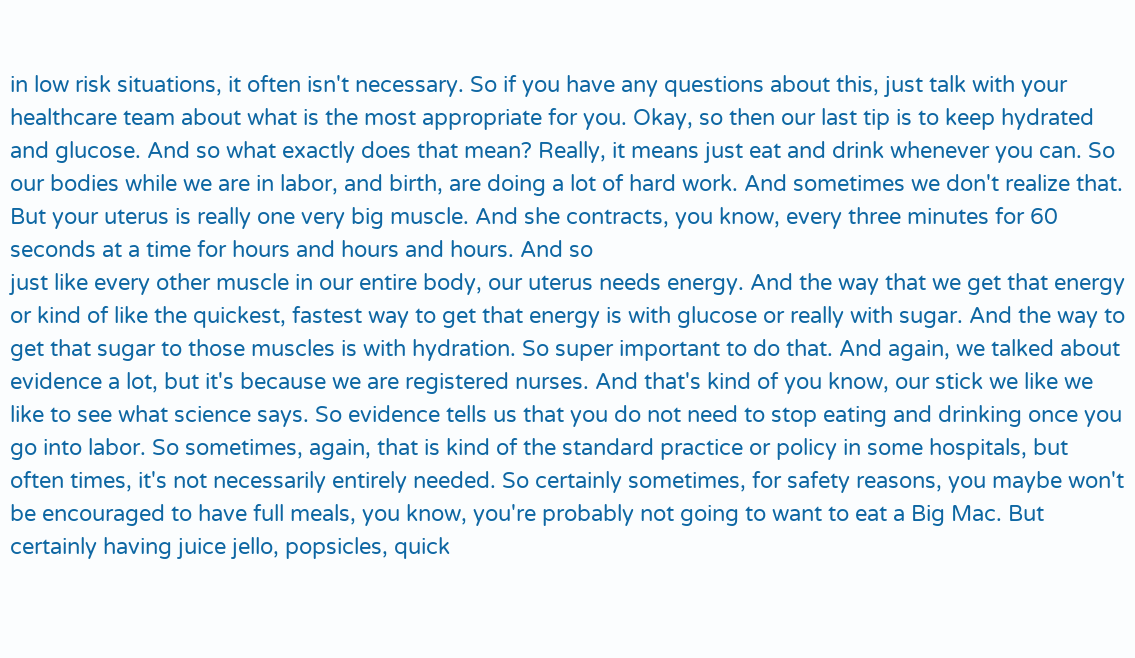in low risk situations, it often isn't necessary. So if you have any questions about this, just talk with your healthcare team about what is the most appropriate for you. Okay, so then our last tip is to keep hydrated and glucose. And so what exactly does that mean? Really, it means just eat and drink whenever you can. So our bodies while we are in labor, and birth, are doing a lot of hard work. And sometimes we don't realize that. But your uterus is really one very big muscle. And she contracts, you know, every three minutes for 60 seconds at a time for hours and hours and hours. And so
just like every other muscle in our entire body, our uterus needs energy. And the way that we get that energy or kind of like the quickest, fastest way to get that energy is with glucose or really with sugar. And the way to get that sugar to those muscles is with hydration. So super important to do that. And again, we talked about evidence a lot, but it's because we are registered nurses. And that's kind of you know, our stick we like we like to see what science says. So evidence tells us that you do not need to stop eating and drinking once you go into labor. So sometimes, again, that is kind of the standard practice or policy in some hospitals, but
often times, it's not necessarily entirely needed. So certainly sometimes, for safety reasons, you maybe won't be encouraged to have full meals, you know, you're probably not going to want to eat a Big Mac. But certainly having juice jello, popsicles, quick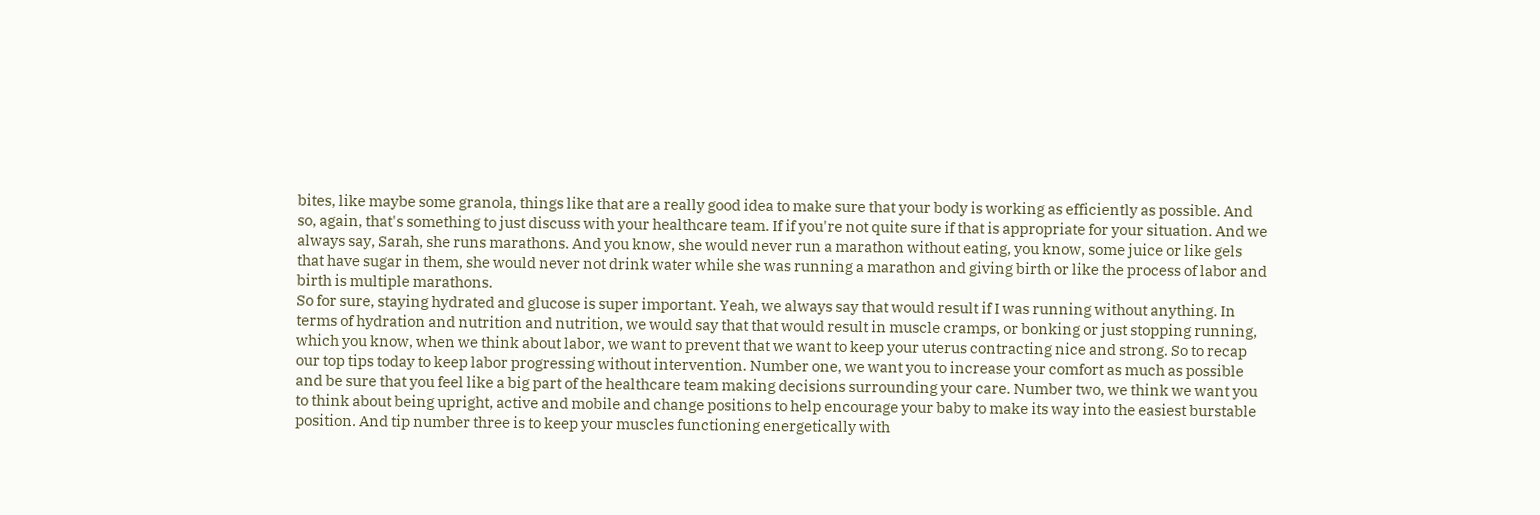bites, like maybe some granola, things like that are a really good idea to make sure that your body is working as efficiently as possible. And so, again, that's something to just discuss with your healthcare team. If if you're not quite sure if that is appropriate for your situation. And we always say, Sarah, she runs marathons. And you know, she would never run a marathon without eating, you know, some juice or like gels that have sugar in them, she would never not drink water while she was running a marathon and giving birth or like the process of labor and birth is multiple marathons.
So for sure, staying hydrated and glucose is super important. Yeah, we always say that would result if I was running without anything. In terms of hydration and nutrition and nutrition, we would say that that would result in muscle cramps, or bonking or just stopping running, which you know, when we think about labor, we want to prevent that we want to keep your uterus contracting nice and strong. So to recap our top tips today to keep labor progressing without intervention. Number one, we want you to increase your comfort as much as possible and be sure that you feel like a big part of the healthcare team making decisions surrounding your care. Number two, we think we want you to think about being upright, active and mobile and change positions to help encourage your baby to make its way into the easiest burstable position. And tip number three is to keep your muscles functioning energetically with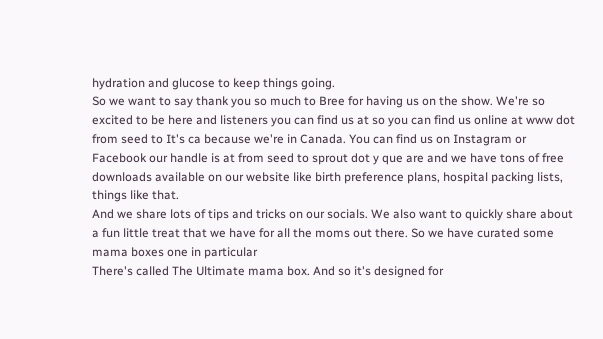hydration and glucose to keep things going.
So we want to say thank you so much to Bree for having us on the show. We're so excited to be here and listeners you can find us at so you can find us online at www dot from seed to It's ca because we're in Canada. You can find us on Instagram or Facebook our handle is at from seed to sprout dot y que are and we have tons of free downloads available on our website like birth preference plans, hospital packing lists, things like that.
And we share lots of tips and tricks on our socials. We also want to quickly share about a fun little treat that we have for all the moms out there. So we have curated some mama boxes one in particular
There's called The Ultimate mama box. And so it's designed for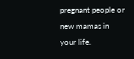pregnant people or new mamas in your life.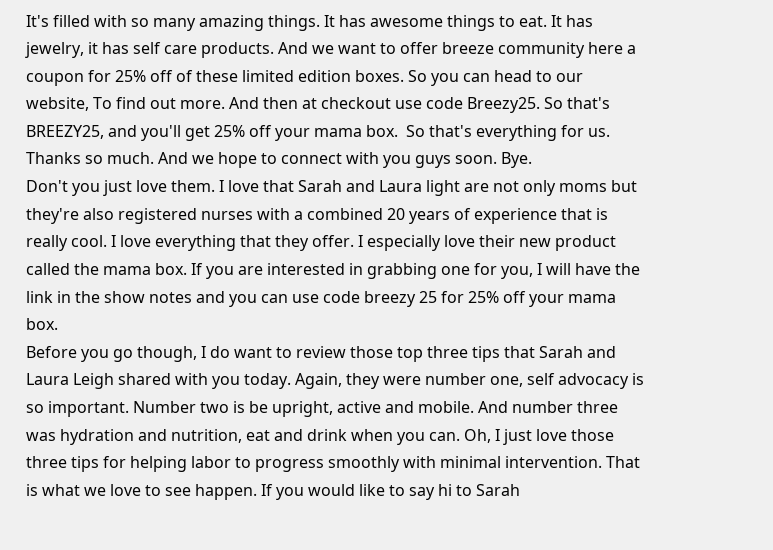It's filled with so many amazing things. It has awesome things to eat. It has jewelry, it has self care products. And we want to offer breeze community here a coupon for 25% off of these limited edition boxes. So you can head to our website, To find out more. And then at checkout use code Breezy25. So that's BREEZY25, and you'll get 25% off your mama box.  So that's everything for us. Thanks so much. And we hope to connect with you guys soon. Bye.
Don't you just love them. I love that Sarah and Laura light are not only moms but they're also registered nurses with a combined 20 years of experience that is really cool. I love everything that they offer. I especially love their new product called the mama box. If you are interested in grabbing one for you, I will have the link in the show notes and you can use code breezy 25 for 25% off your mama box.
Before you go though, I do want to review those top three tips that Sarah and Laura Leigh shared with you today. Again, they were number one, self advocacy is so important. Number two is be upright, active and mobile. And number three was hydration and nutrition, eat and drink when you can. Oh, I just love those three tips for helping labor to progress smoothly with minimal intervention. That is what we love to see happen. If you would like to say hi to Sarah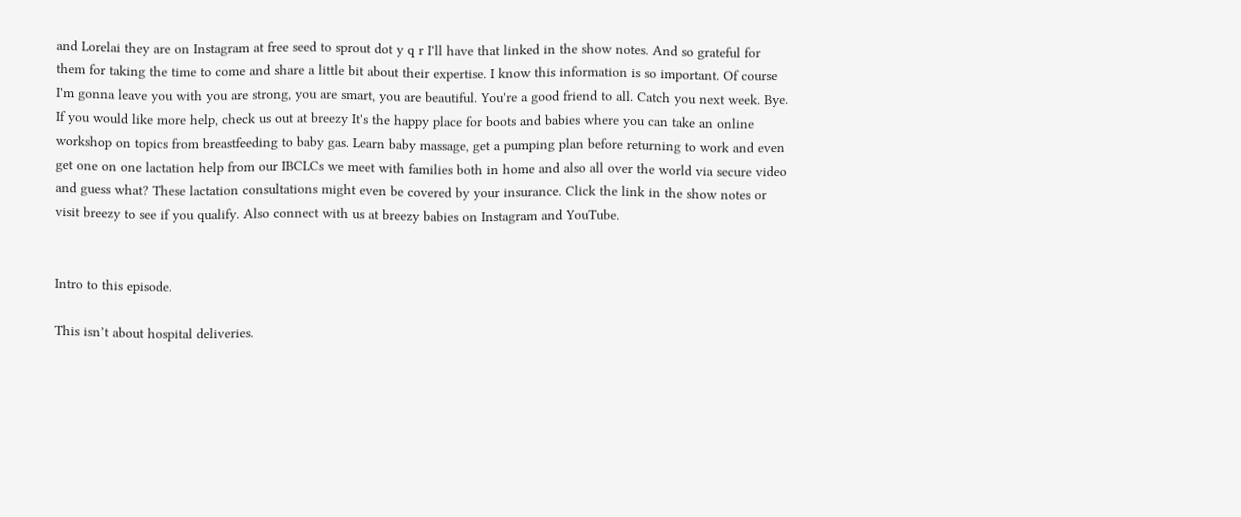and Lorelai they are on Instagram at free seed to sprout dot y q r I'll have that linked in the show notes. And so grateful for them for taking the time to come and share a little bit about their expertise. I know this information is so important. Of course I'm gonna leave you with you are strong, you are smart, you are beautiful. You're a good friend to all. Catch you next week. Bye.
If you would like more help, check us out at breezy It's the happy place for boots and babies where you can take an online workshop on topics from breastfeeding to baby gas. Learn baby massage, get a pumping plan before returning to work and even get one on one lactation help from our IBCLCs we meet with families both in home and also all over the world via secure video and guess what? These lactation consultations might even be covered by your insurance. Click the link in the show notes or visit breezy to see if you qualify. Also connect with us at breezy babies on Instagram and YouTube.


Intro to this episode.

This isn’t about hospital deliveries.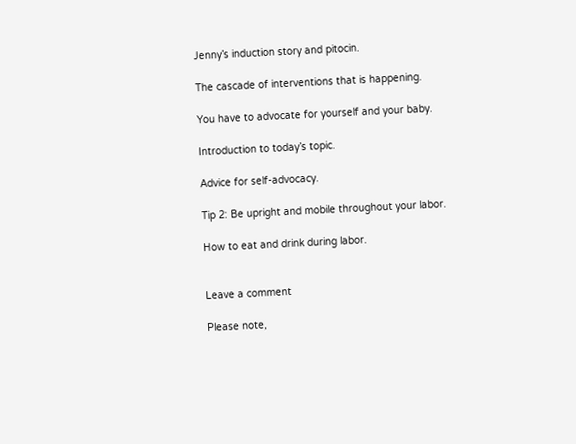Jenny’s induction story and pitocin.

The cascade of interventions that is happening.

You have to advocate for yourself and your baby.

Introduction to today’s topic.

Advice for self-advocacy.

Tip 2: Be upright and mobile throughout your labor.

How to eat and drink during labor.


Leave a comment

Please note,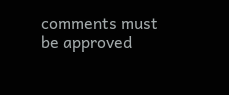comments must be approved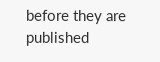before they are published